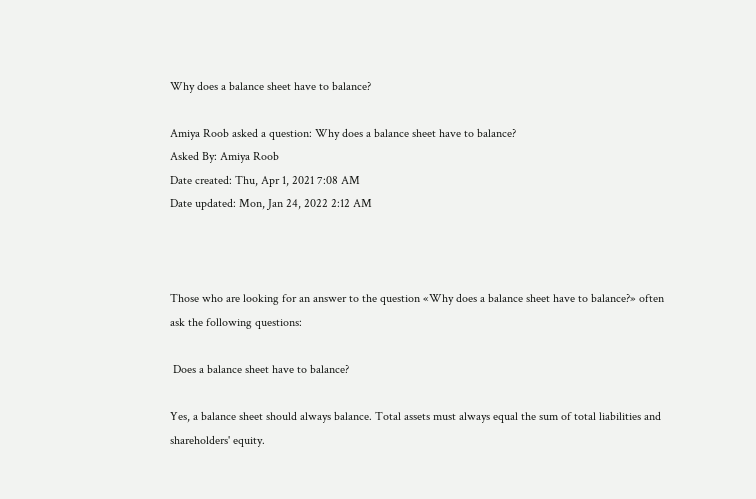Why does a balance sheet have to balance?

Amiya Roob asked a question: Why does a balance sheet have to balance?
Asked By: Amiya Roob
Date created: Thu, Apr 1, 2021 7:08 AM
Date updated: Mon, Jan 24, 2022 2:12 AM



Those who are looking for an answer to the question «Why does a balance sheet have to balance?» often ask the following questions:

 Does a balance sheet have to balance?

Yes, a balance sheet should always balance. Total assets must always equal the sum of total liabilities and shareholders' equity.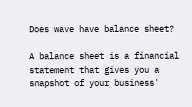Does wave have balance sheet?

A balance sheet is a financial statement that gives you a snapshot of your business'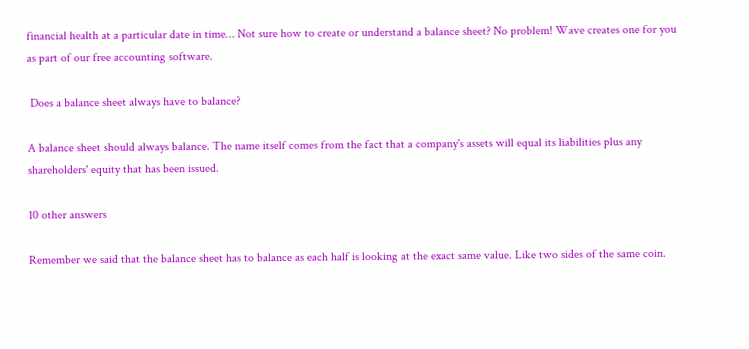financial health at a particular date in time… Not sure how to create or understand a balance sheet? No problem! Wave creates one for you as part of our free accounting software.

 Does a balance sheet always have to balance?

A balance sheet should always balance. The name itself comes from the fact that a company's assets will equal its liabilities plus any shareholders' equity that has been issued.

10 other answers

Remember we said that the balance sheet has to balance as each half is looking at the exact same value. Like two sides of the same coin.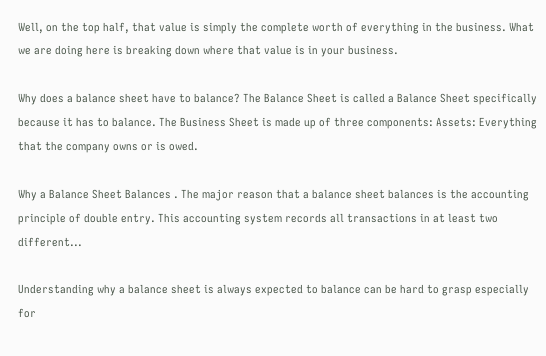Well, on the top half, that value is simply the complete worth of everything in the business. What we are doing here is breaking down where that value is in your business.

Why does a balance sheet have to balance? The Balance Sheet is called a Balance Sheet specifically because it has to balance. The Business Sheet is made up of three components: Assets: Everything that the company owns or is owed.

Why a Balance Sheet Balances . The major reason that a balance sheet balances is the accounting principle of double entry. This accounting system records all transactions in at least two different...

Understanding why a balance sheet is always expected to balance can be hard to grasp especially for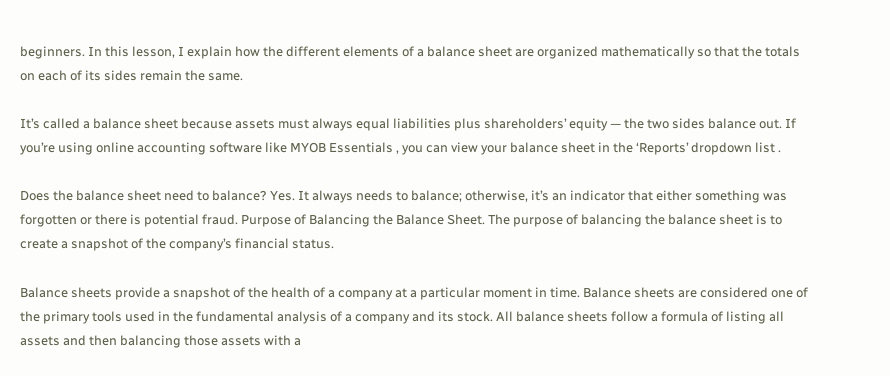beginners. In this lesson, I explain how the different elements of a balance sheet are organized mathematically so that the totals on each of its sides remain the same.

It’s called a balance sheet because assets must always equal liabilities plus shareholders’ equity — the two sides balance out. If you’re using online accounting software like MYOB Essentials , you can view your balance sheet in the ‘Reports’ dropdown list .

Does the balance sheet need to balance? Yes. It always needs to balance; otherwise, it’s an indicator that either something was forgotten or there is potential fraud. Purpose of Balancing the Balance Sheet. The purpose of balancing the balance sheet is to create a snapshot of the company’s financial status.

Balance sheets provide a snapshot of the health of a company at a particular moment in time. Balance sheets are considered one of the primary tools used in the fundamental analysis of a company and its stock. All balance sheets follow a formula of listing all assets and then balancing those assets with a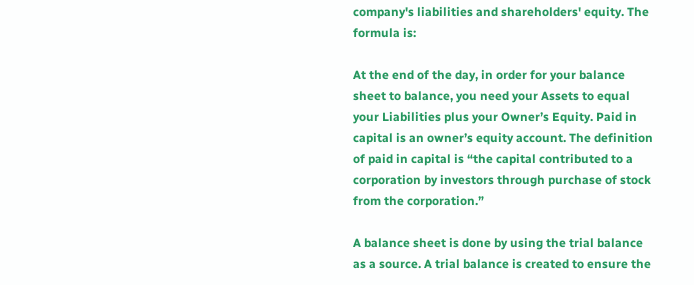company's liabilities and shareholders' equity. The formula is:

At the end of the day, in order for your balance sheet to balance, you need your Assets to equal your Liabilities plus your Owner’s Equity. Paid in capital is an owner’s equity account. The definition of paid in capital is “the capital contributed to a corporation by investors through purchase of stock from the corporation.”

A balance sheet is done by using the trial balance as a source. A trial balance is created to ensure the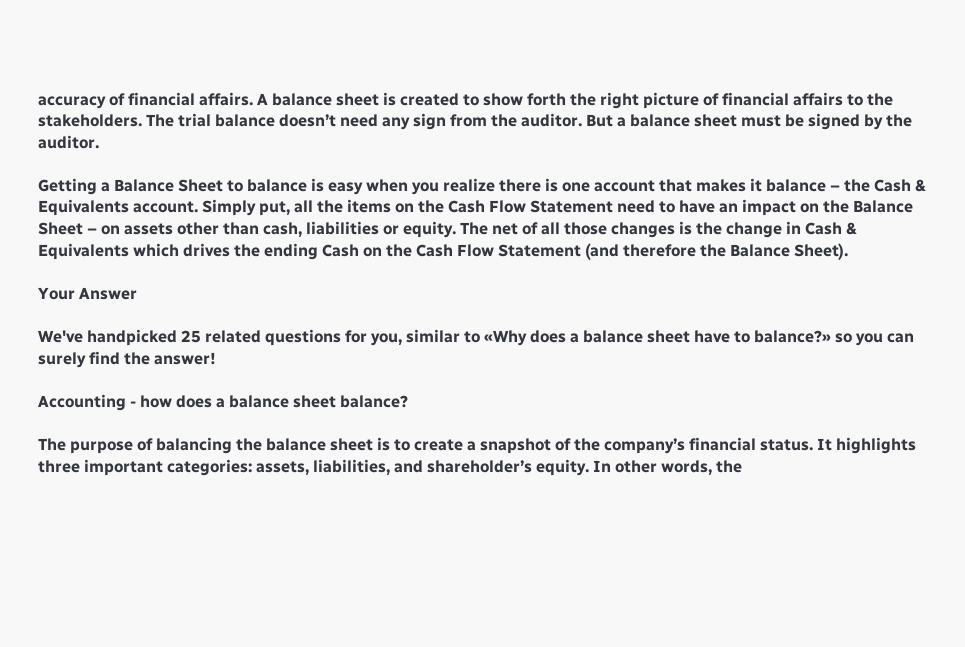accuracy of financial affairs. A balance sheet is created to show forth the right picture of financial affairs to the stakeholders. The trial balance doesn’t need any sign from the auditor. But a balance sheet must be signed by the auditor.

Getting a Balance Sheet to balance is easy when you realize there is one account that makes it balance – the Cash & Equivalents account. Simply put, all the items on the Cash Flow Statement need to have an impact on the Balance Sheet – on assets other than cash, liabilities or equity. The net of all those changes is the change in Cash & Equivalents which drives the ending Cash on the Cash Flow Statement (and therefore the Balance Sheet).

Your Answer

We've handpicked 25 related questions for you, similar to «Why does a balance sheet have to balance?» so you can surely find the answer!

Accounting - how does a balance sheet balance?

The purpose of balancing the balance sheet is to create a snapshot of the company’s financial status. It highlights three important categories: assets, liabilities, and shareholder’s equity. In other words, the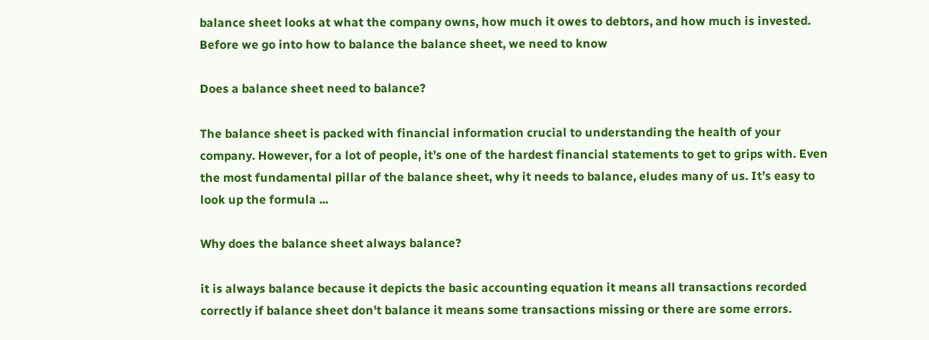balance sheet looks at what the company owns, how much it owes to debtors, and how much is invested. Before we go into how to balance the balance sheet, we need to know

Does a balance sheet need to balance?

The balance sheet is packed with financial information crucial to understanding the health of your company. However, for a lot of people, it’s one of the hardest financial statements to get to grips with. Even the most fundamental pillar of the balance sheet, why it needs to balance, eludes many of us. It’s easy to look up the formula ...

Why does the balance sheet always balance?

it is always balance because it depicts the basic accounting equation it means all transactions recorded correctly if balance sheet don't balance it means some transactions missing or there are some errors.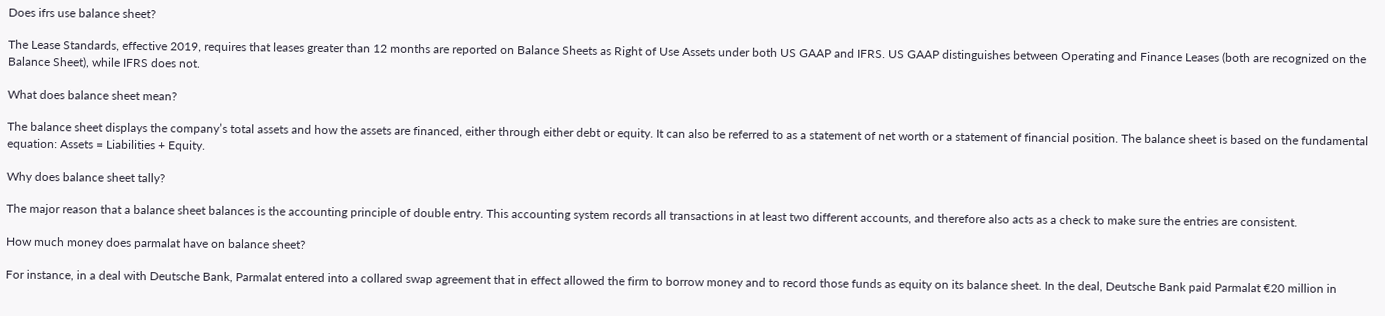Does ifrs use balance sheet?

The Lease Standards, effective 2019, requires that leases greater than 12 months are reported on Balance Sheets as Right of Use Assets under both US GAAP and IFRS. US GAAP distinguishes between Operating and Finance Leases (both are recognized on the Balance Sheet), while IFRS does not.

What does balance sheet mean?

The balance sheet displays the company’s total assets and how the assets are financed, either through either debt or equity. It can also be referred to as a statement of net worth or a statement of financial position. The balance sheet is based on the fundamental equation: Assets = Liabilities + Equity.

Why does balance sheet tally?

The major reason that a balance sheet balances is the accounting principle of double entry. This accounting system records all transactions in at least two different accounts, and therefore also acts as a check to make sure the entries are consistent.

How much money does parmalat have on balance sheet?

For instance, in a deal with Deutsche Bank, Parmalat entered into a collared swap agreement that in effect allowed the firm to borrow money and to record those funds as equity on its balance sheet. In the deal, Deutsche Bank paid Parmalat €20 million in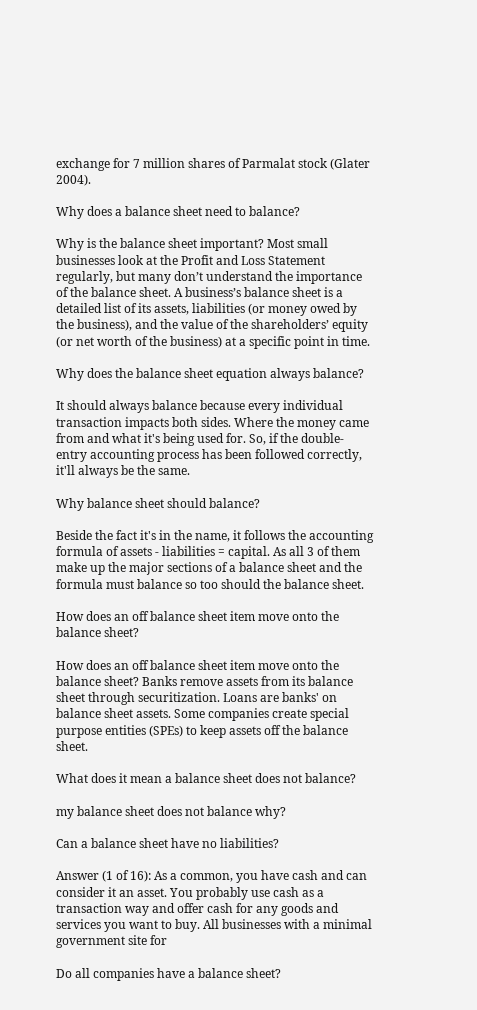exchange for 7 million shares of Parmalat stock (Glater 2004).

Why does a balance sheet need to balance?

Why is the balance sheet important? Most small businesses look at the Profit and Loss Statement regularly, but many don’t understand the importance of the balance sheet. A business’s balance sheet is a detailed list of its assets, liabilities (or money owed by the business), and the value of the shareholders’ equity (or net worth of the business) at a specific point in time.

Why does the balance sheet equation always balance?

It should always balance because every individual transaction impacts both sides. Where the money came from and what it's being used for. So, if the double-entry accounting process has been followed correctly, it'll always be the same.

Why balance sheet should balance?

Beside the fact it's in the name, it follows the accounting formula of assets - liabilities = capital. As all 3 of them make up the major sections of a balance sheet and the formula must balance so too should the balance sheet.

How does an off balance sheet item move onto the balance sheet?

How does an off balance sheet item move onto the balance sheet? Banks remove assets from its balance sheet through securitization. Loans are banks' on balance sheet assets. Some companies create special purpose entities (SPEs) to keep assets off the balance sheet.

What does it mean a balance sheet does not balance?

my balance sheet does not balance why?

Can a balance sheet have no liabilities?

Answer (1 of 16): As a common, you have cash and can consider it an asset. You probably use cash as a transaction way and offer cash for any goods and services you want to buy. All businesses with a minimal government site for

Do all companies have a balance sheet?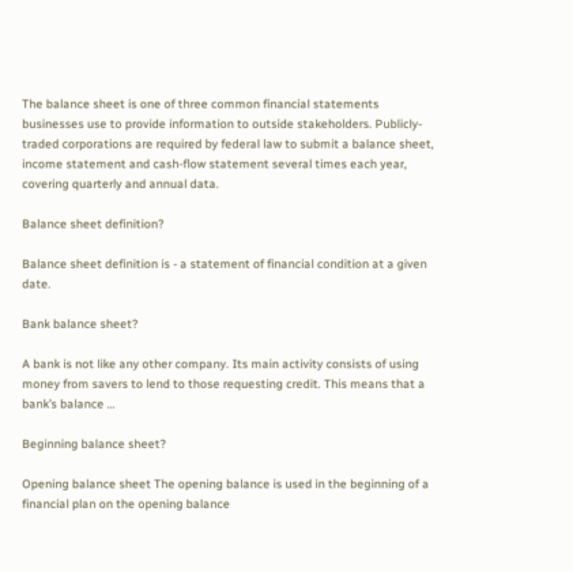The balance sheet is one of three common financial statements businesses use to provide information to outside stakeholders. Publicly-traded corporations are required by federal law to submit a balance sheet, income statement and cash-flow statement several times each year, covering quarterly and annual data.

Balance sheet definition?

Balance sheet definition is - a statement of financial condition at a given date.

Bank balance sheet?

A bank is not like any other company. Its main activity consists of using money from savers to lend to those requesting credit. This means that a bank’s balance …

Beginning balance sheet?

Opening balance sheet The opening balance is used in the beginning of a financial plan on the opening balance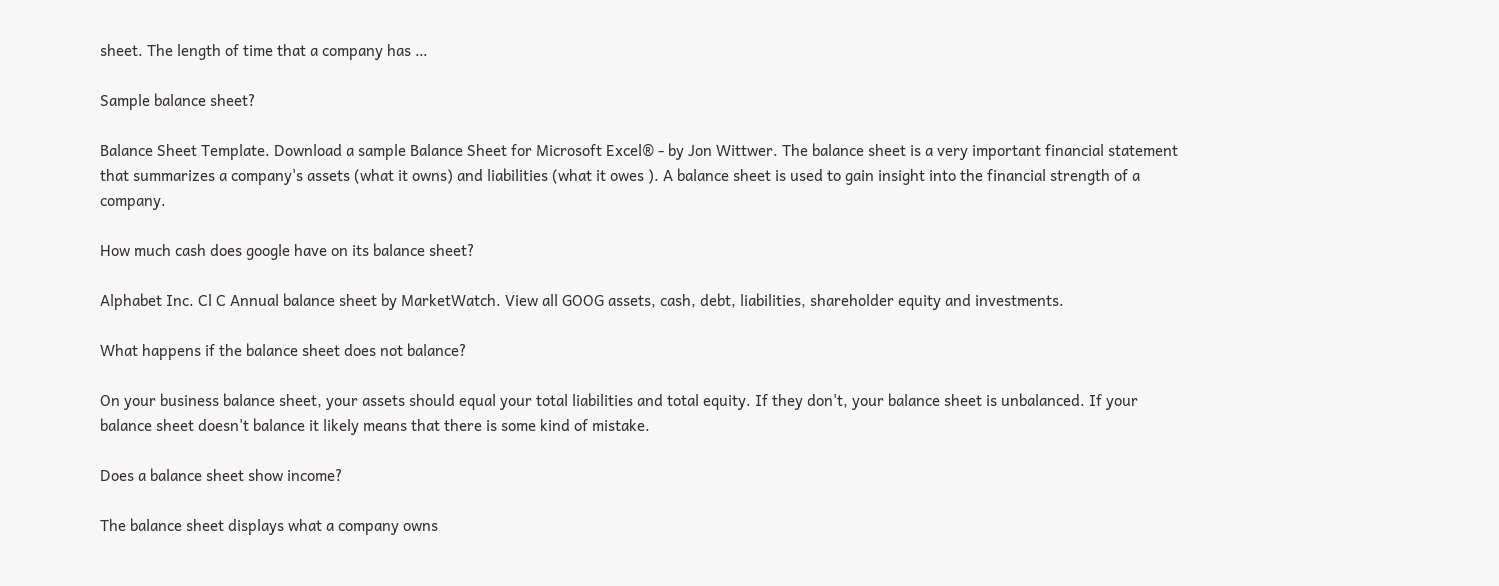sheet. The length of time that a company has …

Sample balance sheet?

Balance Sheet Template. Download a sample Balance Sheet for Microsoft Excel® - by Jon Wittwer. The balance sheet is a very important financial statement that summarizes a company's assets (what it owns) and liabilities (what it owes ). A balance sheet is used to gain insight into the financial strength of a company.

How much cash does google have on its balance sheet?

Alphabet Inc. Cl C Annual balance sheet by MarketWatch. View all GOOG assets, cash, debt, liabilities, shareholder equity and investments.

What happens if the balance sheet does not balance?

On your business balance sheet, your assets should equal your total liabilities and total equity. If they don't, your balance sheet is unbalanced. If your balance sheet doesn't balance it likely means that there is some kind of mistake.

Does a balance sheet show income?

The balance sheet displays what a company owns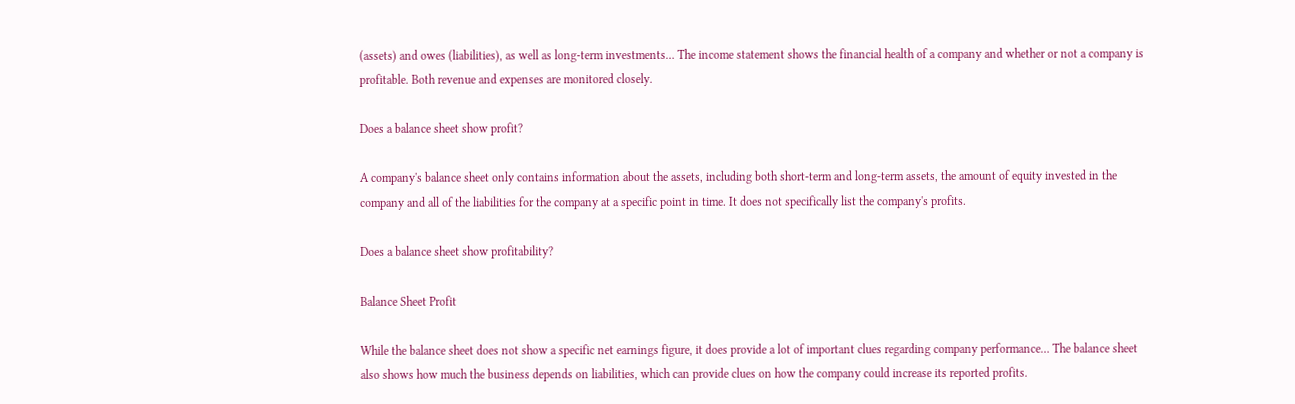(assets) and owes (liabilities), as well as long-term investments… The income statement shows the financial health of a company and whether or not a company is profitable. Both revenue and expenses are monitored closely.

Does a balance sheet show profit?

A company's balance sheet only contains information about the assets, including both short-term and long-term assets, the amount of equity invested in the company and all of the liabilities for the company at a specific point in time. It does not specifically list the company's profits.

Does a balance sheet show profitability?

Balance Sheet Profit

While the balance sheet does not show a specific net earnings figure, it does provide a lot of important clues regarding company performance… The balance sheet also shows how much the business depends on liabilities, which can provide clues on how the company could increase its reported profits.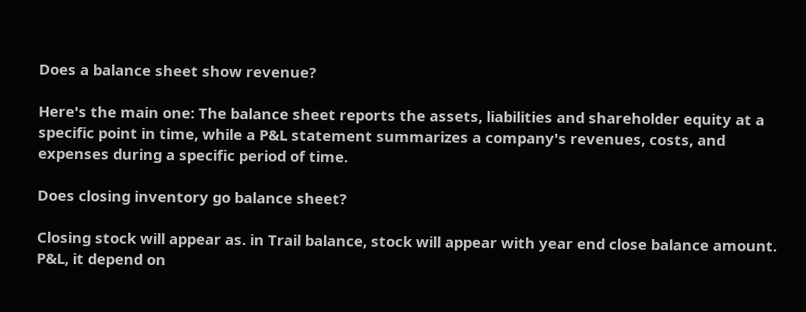Does a balance sheet show revenue?

Here's the main one: The balance sheet reports the assets, liabilities and shareholder equity at a specific point in time, while a P&L statement summarizes a company's revenues, costs, and expenses during a specific period of time.

Does closing inventory go balance sheet?

Closing stock will appear as. in Trail balance, stock will appear with year end close balance amount. P&L, it depend on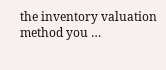the inventory valuation method you …